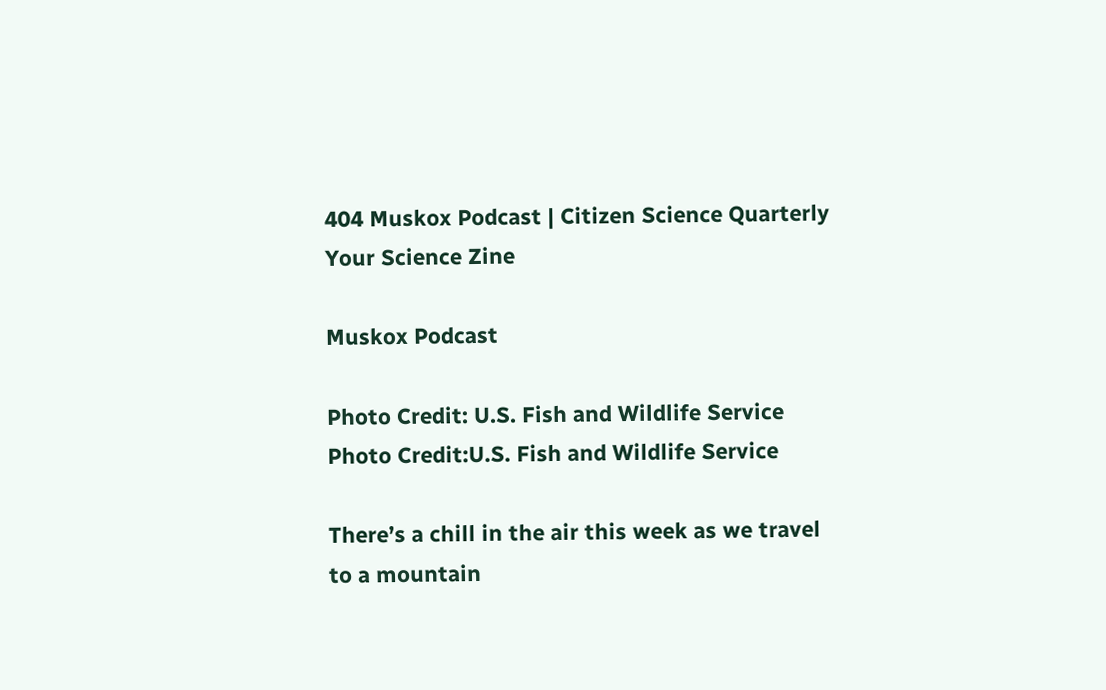404 Muskox Podcast | Citizen Science Quarterly
Your Science Zine

Muskox Podcast

Photo Credit: U.S. Fish and Wildlife Service Photo Credit:U.S. Fish and Wildlife Service

There’s a chill in the air this week as we travel to a mountain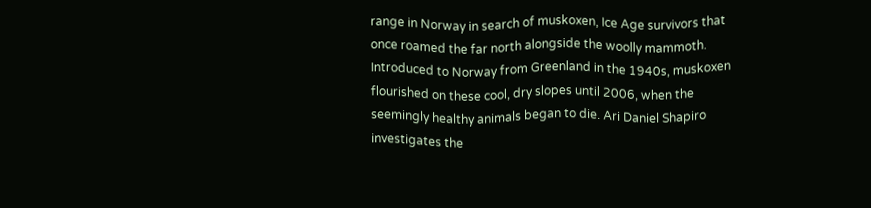range in Norway in search of muskoxen, Ice Age survivors that once roamed the far north alongside the woolly mammoth. Introduced to Norway from Greenland in the 1940s, muskoxen flourished on these cool, dry slopes until 2006, when the seemingly healthy animals began to die. Ari Daniel Shapiro investigates the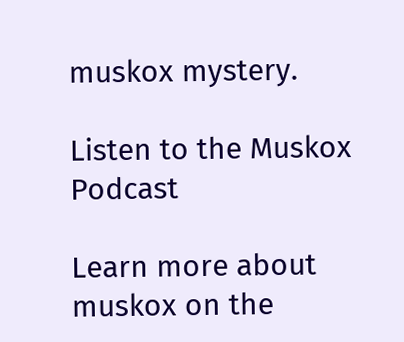muskox mystery.

Listen to the Muskox Podcast

Learn more about muskox on the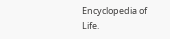Encyclopedia of Life.